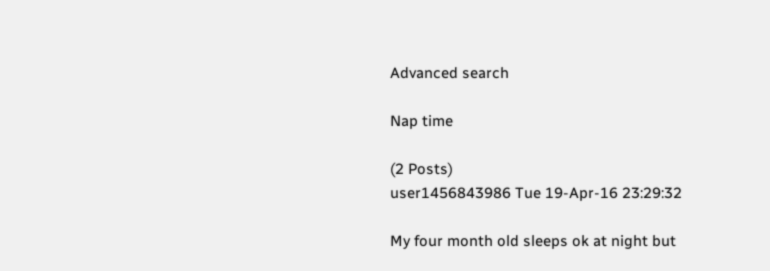Advanced search

Nap time

(2 Posts)
user1456843986 Tue 19-Apr-16 23:29:32

My four month old sleeps ok at night but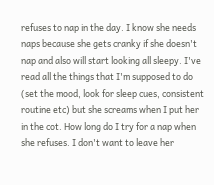refuses to nap in the day. I know she needs naps because she gets cranky if she doesn't nap and also will start looking all sleepy. I've read all the things that I'm supposed to do (set the mood, look for sleep cues, consistent routine etc) but she screams when I put her in the cot. How long do I try for a nap when she refuses. I don't want to leave her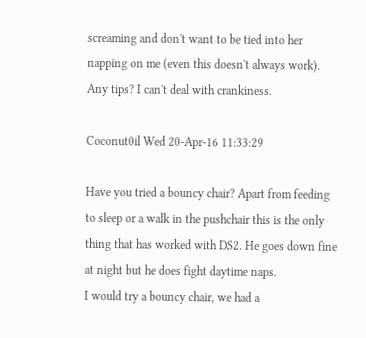screaming and don't want to be tied into her napping on me (even this doesn't always work). Any tips? I can't deal with crankiness.

Coconut0il Wed 20-Apr-16 11:33:29

Have you tried a bouncy chair? Apart from feeding to sleep or a walk in the pushchair this is the only thing that has worked with DS2. He goes down fine at night but he does fight daytime naps.
I would try a bouncy chair, we had a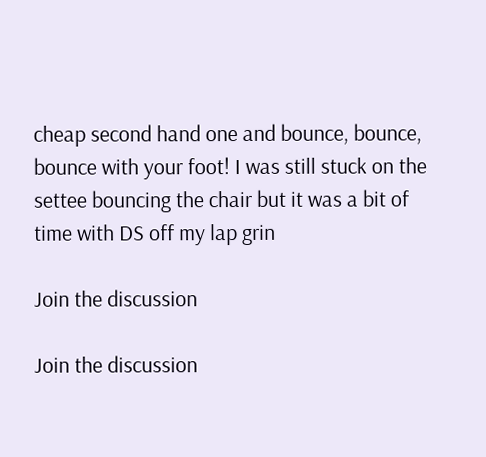cheap second hand one and bounce, bounce, bounce with your foot! I was still stuck on the settee bouncing the chair but it was a bit of time with DS off my lap grin

Join the discussion

Join the discussion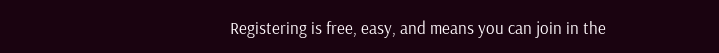Registering is free, easy, and means you can join in the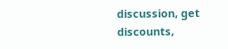discussion, get discounts,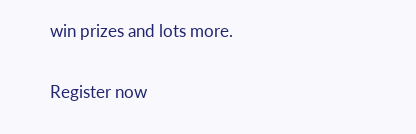win prizes and lots more.

Register now